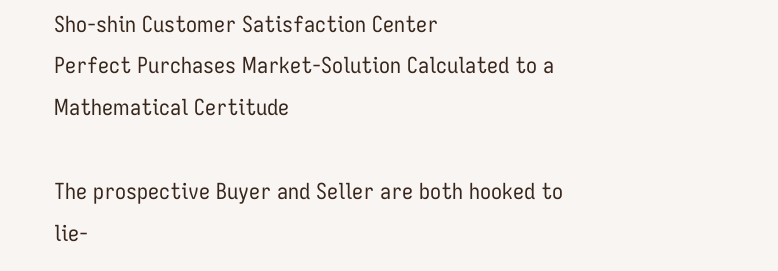Sho-shin Customer Satisfaction Center
Perfect Purchases Market-Solution Calculated to a Mathematical Certitude

The prospective Buyer and Seller are both hooked to lie-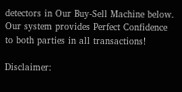detectors in Our Buy-Sell Machine below. Our system provides Perfect Confidence to both parties in all transactions!

Disclaimer: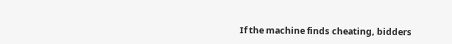If the machine finds cheating, bidders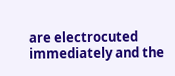are electrocuted immediately and the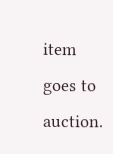item goes to auction.